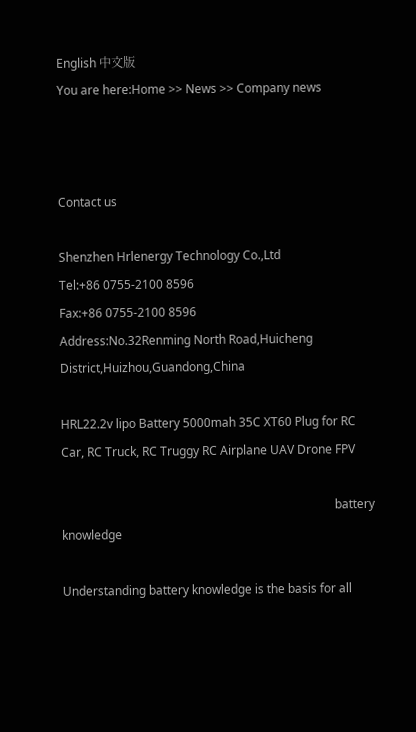English 中文版
You are here:Home >> News >> Company news



Contact us

Shenzhen Hrlenergy Technology Co.,Ltd
Tel:+86 0755-2100 8596
Fax:+86 0755-2100 8596
Address:No.32Renming North Road,Huicheng District,Huizhou,Guandong,China

HRL22.2v lipo Battery 5000mah 35C XT60 Plug for RC Car, RC Truck, RC Truggy RC Airplane UAV Drone FPV

                                                                                           battery knowledge

Understanding battery knowledge is the basis for all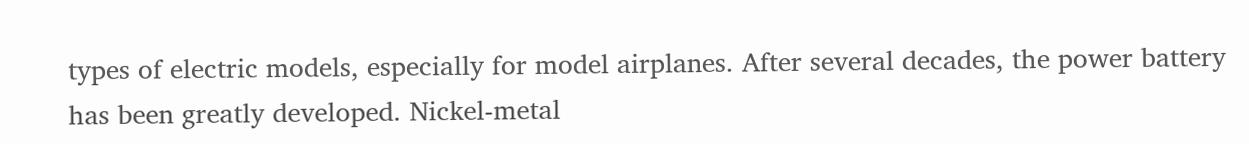types of electric models, especially for model airplanes. After several decades, the power battery has been greatly developed. Nickel-metal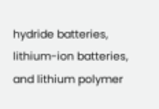hydride batteries, lithium-ion batteries, and lithium polymer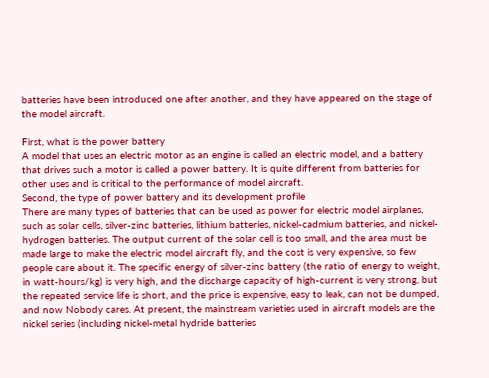batteries have been introduced one after another, and they have appeared on the stage of the model aircraft.

First, what is the power battery
A model that uses an electric motor as an engine is called an electric model, and a battery that drives such a motor is called a power battery. It is quite different from batteries for other uses and is critical to the performance of model aircraft.
Second, the type of power battery and its development profile
There are many types of batteries that can be used as power for electric model airplanes, such as solar cells, silver-zinc batteries, lithium batteries, nickel-cadmium batteries, and nickel-hydrogen batteries. The output current of the solar cell is too small, and the area must be made large to make the electric model aircraft fly, and the cost is very expensive, so few people care about it. The specific energy of silver-zinc battery (the ratio of energy to weight, in watt-hours/kg) is very high, and the discharge capacity of high-current is very strong, but the repeated service life is short, and the price is expensive, easy to leak, can not be dumped, and now Nobody cares. At present, the mainstream varieties used in aircraft models are the nickel series (including nickel-metal hydride batteries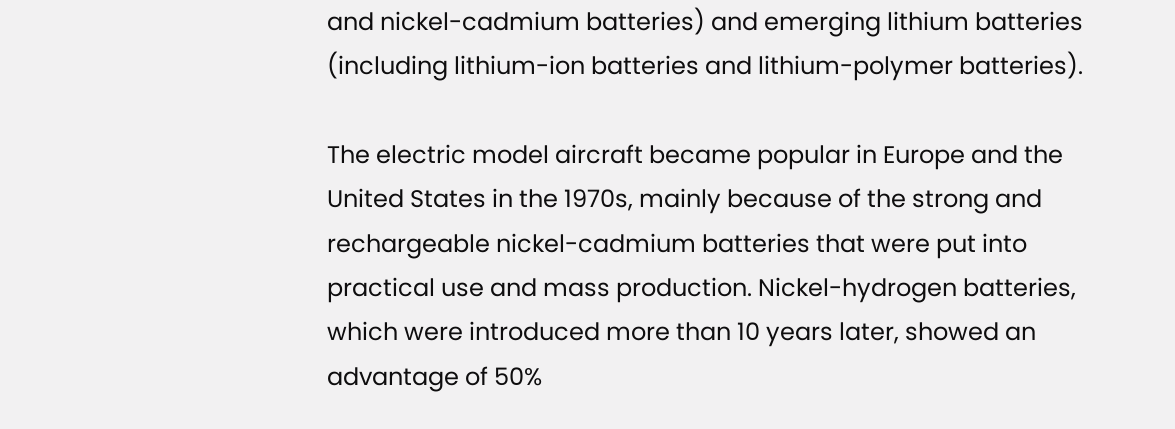and nickel-cadmium batteries) and emerging lithium batteries (including lithium-ion batteries and lithium-polymer batteries).

The electric model aircraft became popular in Europe and the United States in the 1970s, mainly because of the strong and rechargeable nickel-cadmium batteries that were put into practical use and mass production. Nickel-hydrogen batteries, which were introduced more than 10 years later, showed an advantage of 50%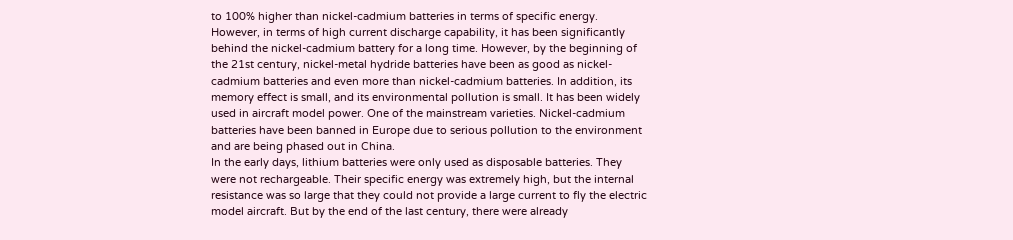to 100% higher than nickel-cadmium batteries in terms of specific energy. However, in terms of high current discharge capability, it has been significantly behind the nickel-cadmium battery for a long time. However, by the beginning of the 21st century, nickel-metal hydride batteries have been as good as nickel-cadmium batteries and even more than nickel-cadmium batteries. In addition, its memory effect is small, and its environmental pollution is small. It has been widely used in aircraft model power. One of the mainstream varieties. Nickel-cadmium batteries have been banned in Europe due to serious pollution to the environment and are being phased out in China.
In the early days, lithium batteries were only used as disposable batteries. They were not rechargeable. Their specific energy was extremely high, but the internal resistance was so large that they could not provide a large current to fly the electric model aircraft. But by the end of the last century, there were already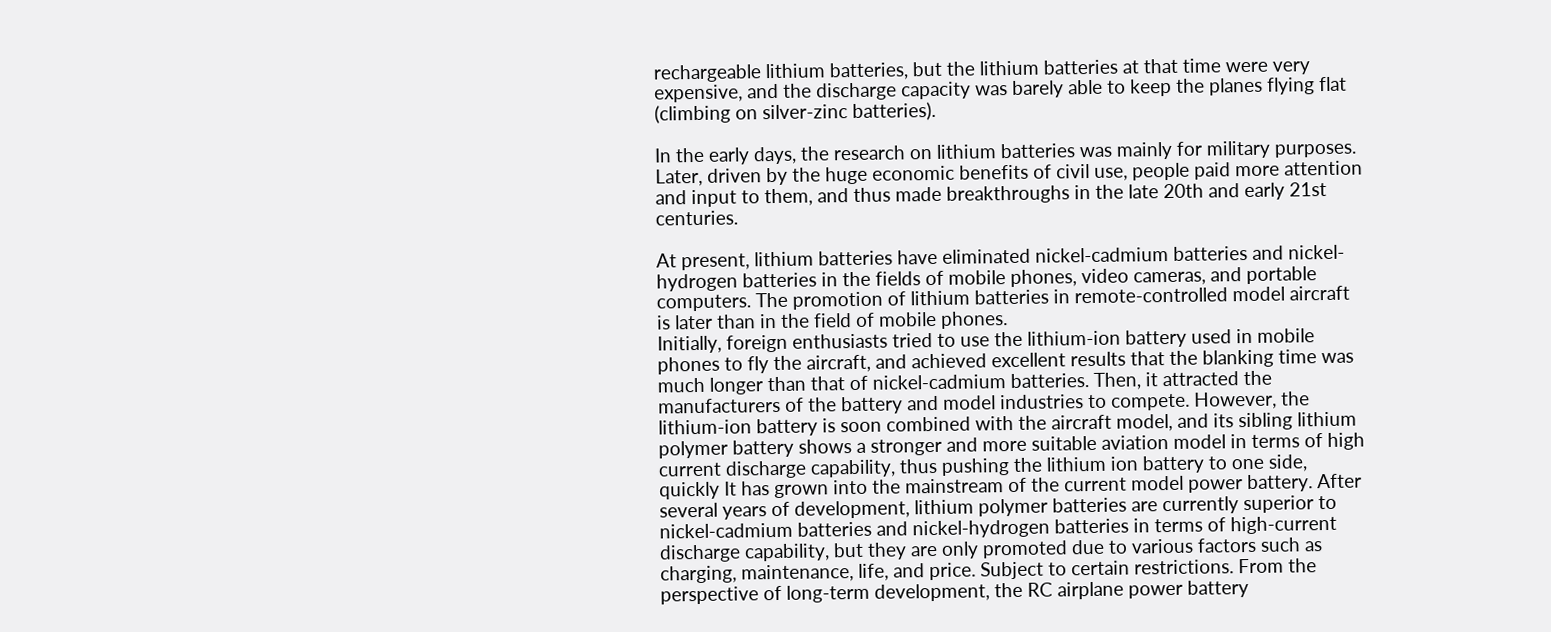rechargeable lithium batteries, but the lithium batteries at that time were very expensive, and the discharge capacity was barely able to keep the planes flying flat (climbing on silver-zinc batteries).

In the early days, the research on lithium batteries was mainly for military purposes. Later, driven by the huge economic benefits of civil use, people paid more attention and input to them, and thus made breakthroughs in the late 20th and early 21st centuries.

At present, lithium batteries have eliminated nickel-cadmium batteries and nickel-hydrogen batteries in the fields of mobile phones, video cameras, and portable computers. The promotion of lithium batteries in remote-controlled model aircraft is later than in the field of mobile phones.
Initially, foreign enthusiasts tried to use the lithium-ion battery used in mobile phones to fly the aircraft, and achieved excellent results that the blanking time was much longer than that of nickel-cadmium batteries. Then, it attracted the manufacturers of the battery and model industries to compete. However, the lithium-ion battery is soon combined with the aircraft model, and its sibling lithium polymer battery shows a stronger and more suitable aviation model in terms of high current discharge capability, thus pushing the lithium ion battery to one side, quickly It has grown into the mainstream of the current model power battery. After several years of development, lithium polymer batteries are currently superior to nickel-cadmium batteries and nickel-hydrogen batteries in terms of high-current discharge capability, but they are only promoted due to various factors such as charging, maintenance, life, and price. Subject to certain restrictions. From the perspective of long-term development, the RC airplane power battery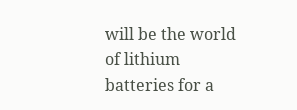will be the world of lithium batteries for a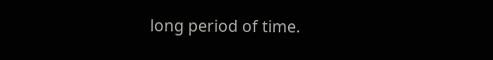long period of time.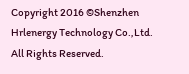Copyright 2016 ©Shenzhen Hrlenergy Technology Co.,Ltd. All Rights Reserved.